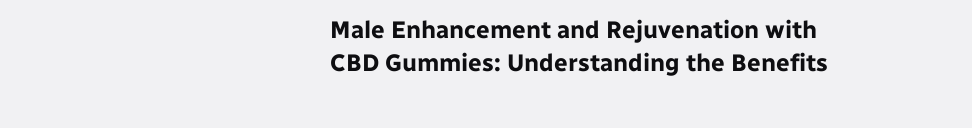Male Enhancement and Rejuvenation with CBD Gummies: Understanding the Benefits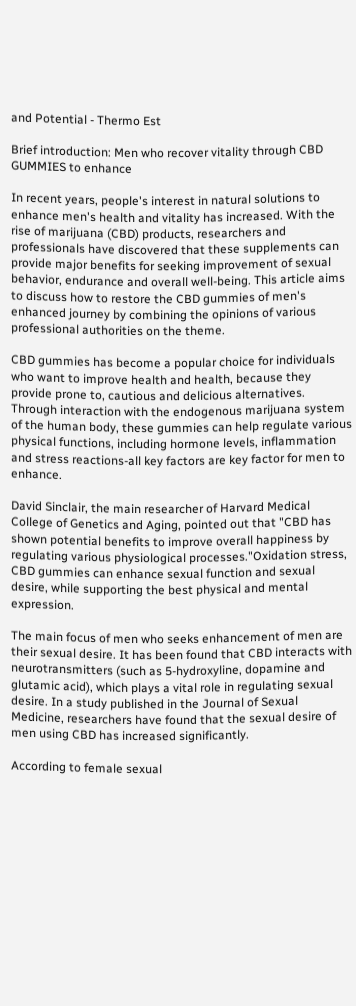and Potential - Thermo Est

Brief introduction: Men who recover vitality through CBD GUMMIES to enhance

In recent years, people's interest in natural solutions to enhance men's health and vitality has increased. With the rise of marijuana (CBD) products, researchers and professionals have discovered that these supplements can provide major benefits for seeking improvement of sexual behavior, endurance and overall well-being. This article aims to discuss how to restore the CBD gummies of men's enhanced journey by combining the opinions of various professional authorities on the theme.

CBD gummies has become a popular choice for individuals who want to improve health and health, because they provide prone to, cautious and delicious alternatives. Through interaction with the endogenous marijuana system of the human body, these gummies can help regulate various physical functions, including hormone levels, inflammation and stress reactions-all key factors are key factor for men to enhance.

David Sinclair, the main researcher of Harvard Medical College of Genetics and Aging, pointed out that "CBD has shown potential benefits to improve overall happiness by regulating various physiological processes."Oxidation stress, CBD gummies can enhance sexual function and sexual desire, while supporting the best physical and mental expression.

The main focus of men who seeks enhancement of men are their sexual desire. It has been found that CBD interacts with neurotransmitters (such as 5-hydroxyline, dopamine and glutamic acid), which plays a vital role in regulating sexual desire. In a study published in the Journal of Sexual Medicine, researchers have found that the sexual desire of men using CBD has increased significantly.

According to female sexual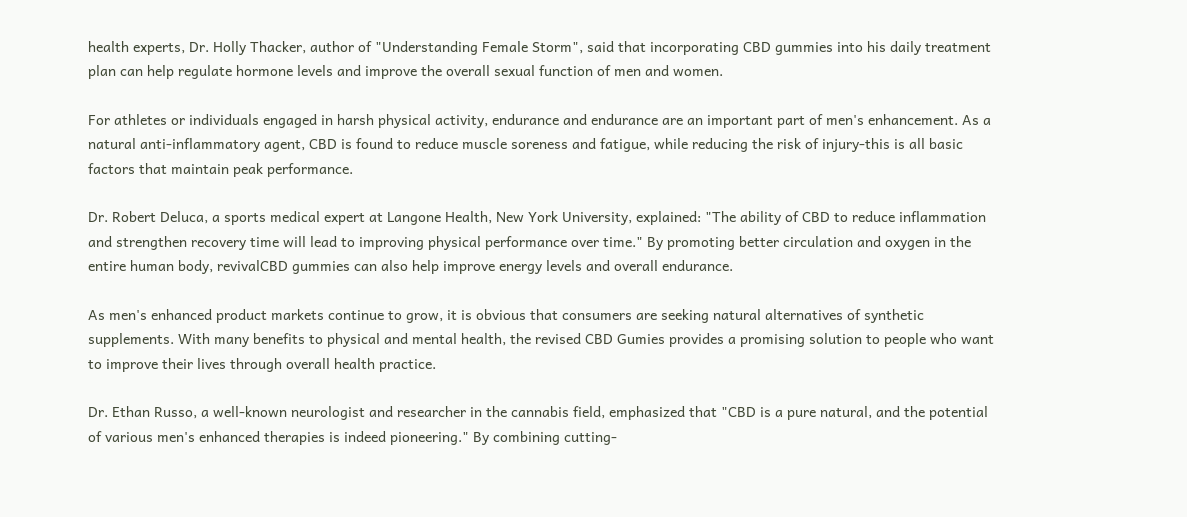health experts, Dr. Holly Thacker, author of "Understanding Female Storm", said that incorporating CBD gummies into his daily treatment plan can help regulate hormone levels and improve the overall sexual function of men and women.

For athletes or individuals engaged in harsh physical activity, endurance and endurance are an important part of men's enhancement. As a natural anti-inflammatory agent, CBD is found to reduce muscle soreness and fatigue, while reducing the risk of injury-this is all basic factors that maintain peak performance.

Dr. Robert Deluca, a sports medical expert at Langone Health, New York University, explained: "The ability of CBD to reduce inflammation and strengthen recovery time will lead to improving physical performance over time." By promoting better circulation and oxygen in the entire human body, revivalCBD gummies can also help improve energy levels and overall endurance.

As men's enhanced product markets continue to grow, it is obvious that consumers are seeking natural alternatives of synthetic supplements. With many benefits to physical and mental health, the revised CBD Gumies provides a promising solution to people who want to improve their lives through overall health practice.

Dr. Ethan Russo, a well-known neurologist and researcher in the cannabis field, emphasized that "CBD is a pure natural, and the potential of various men's enhanced therapies is indeed pioneering." By combining cutting-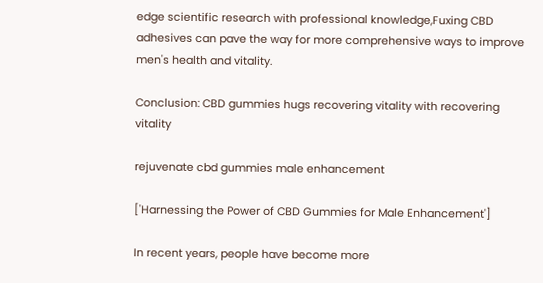edge scientific research with professional knowledge,Fuxing CBD adhesives can pave the way for more comprehensive ways to improve men's health and vitality.

Conclusion: CBD gummies hugs recovering vitality with recovering vitality

rejuvenate cbd gummies male enhancement

['Harnessing the Power of CBD Gummies for Male Enhancement']

In recent years, people have become more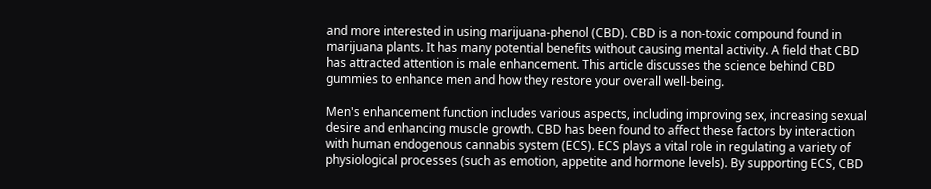and more interested in using marijuana-phenol (CBD). CBD is a non-toxic compound found in marijuana plants. It has many potential benefits without causing mental activity. A field that CBD has attracted attention is male enhancement. This article discusses the science behind CBD gummies to enhance men and how they restore your overall well-being.

Men's enhancement function includes various aspects, including improving sex, increasing sexual desire and enhancing muscle growth. CBD has been found to affect these factors by interaction with human endogenous cannabis system (ECS). ECS plays a vital role in regulating a variety of physiological processes (such as emotion, appetite and hormone levels). By supporting ECS, CBD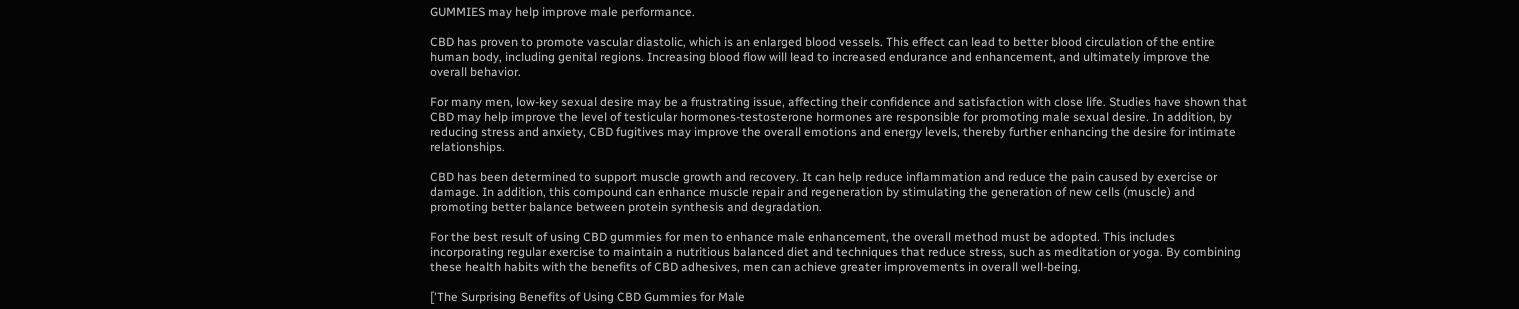GUMMIES may help improve male performance.

CBD has proven to promote vascular diastolic, which is an enlarged blood vessels. This effect can lead to better blood circulation of the entire human body, including genital regions. Increasing blood flow will lead to increased endurance and enhancement, and ultimately improve the overall behavior.

For many men, low-key sexual desire may be a frustrating issue, affecting their confidence and satisfaction with close life. Studies have shown that CBD may help improve the level of testicular hormones-testosterone hormones are responsible for promoting male sexual desire. In addition, by reducing stress and anxiety, CBD fugitives may improve the overall emotions and energy levels, thereby further enhancing the desire for intimate relationships.

CBD has been determined to support muscle growth and recovery. It can help reduce inflammation and reduce the pain caused by exercise or damage. In addition, this compound can enhance muscle repair and regeneration by stimulating the generation of new cells (muscle) and promoting better balance between protein synthesis and degradation.

For the best result of using CBD gummies for men to enhance male enhancement, the overall method must be adopted. This includes incorporating regular exercise to maintain a nutritious balanced diet and techniques that reduce stress, such as meditation or yoga. By combining these health habits with the benefits of CBD adhesives, men can achieve greater improvements in overall well-being.

['The Surprising Benefits of Using CBD Gummies for Male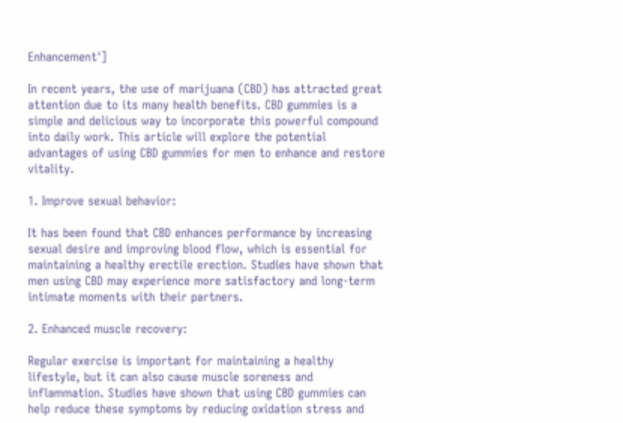Enhancement']

In recent years, the use of marijuana (CBD) has attracted great attention due to its many health benefits. CBD gummies is a simple and delicious way to incorporate this powerful compound into daily work. This article will explore the potential advantages of using CBD gummies for men to enhance and restore vitality.

1. Improve sexual behavior:

It has been found that CBD enhances performance by increasing sexual desire and improving blood flow, which is essential for maintaining a healthy erectile erection. Studies have shown that men using CBD may experience more satisfactory and long-term intimate moments with their partners.

2. Enhanced muscle recovery:

Regular exercise is important for maintaining a healthy lifestyle, but it can also cause muscle soreness and inflammation. Studies have shown that using CBD gummies can help reduce these symptoms by reducing oxidation stress and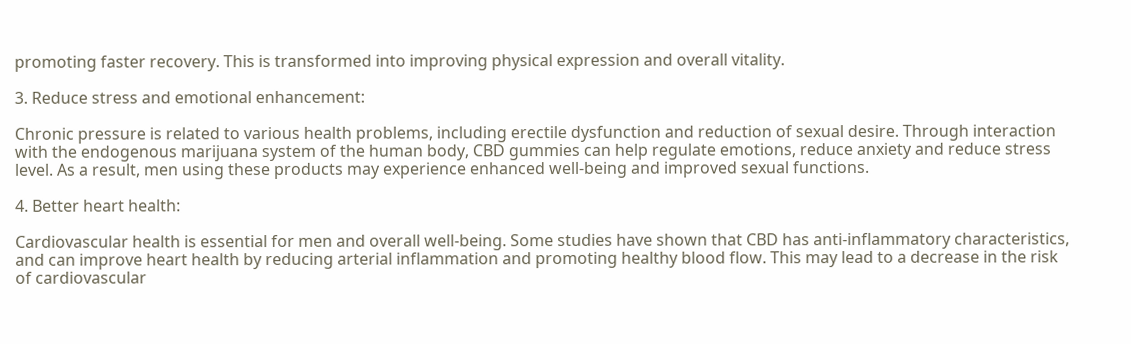promoting faster recovery. This is transformed into improving physical expression and overall vitality.

3. Reduce stress and emotional enhancement:

Chronic pressure is related to various health problems, including erectile dysfunction and reduction of sexual desire. Through interaction with the endogenous marijuana system of the human body, CBD gummies can help regulate emotions, reduce anxiety and reduce stress level. As a result, men using these products may experience enhanced well-being and improved sexual functions.

4. Better heart health:

Cardiovascular health is essential for men and overall well-being. Some studies have shown that CBD has anti-inflammatory characteristics, and can improve heart health by reducing arterial inflammation and promoting healthy blood flow. This may lead to a decrease in the risk of cardiovascular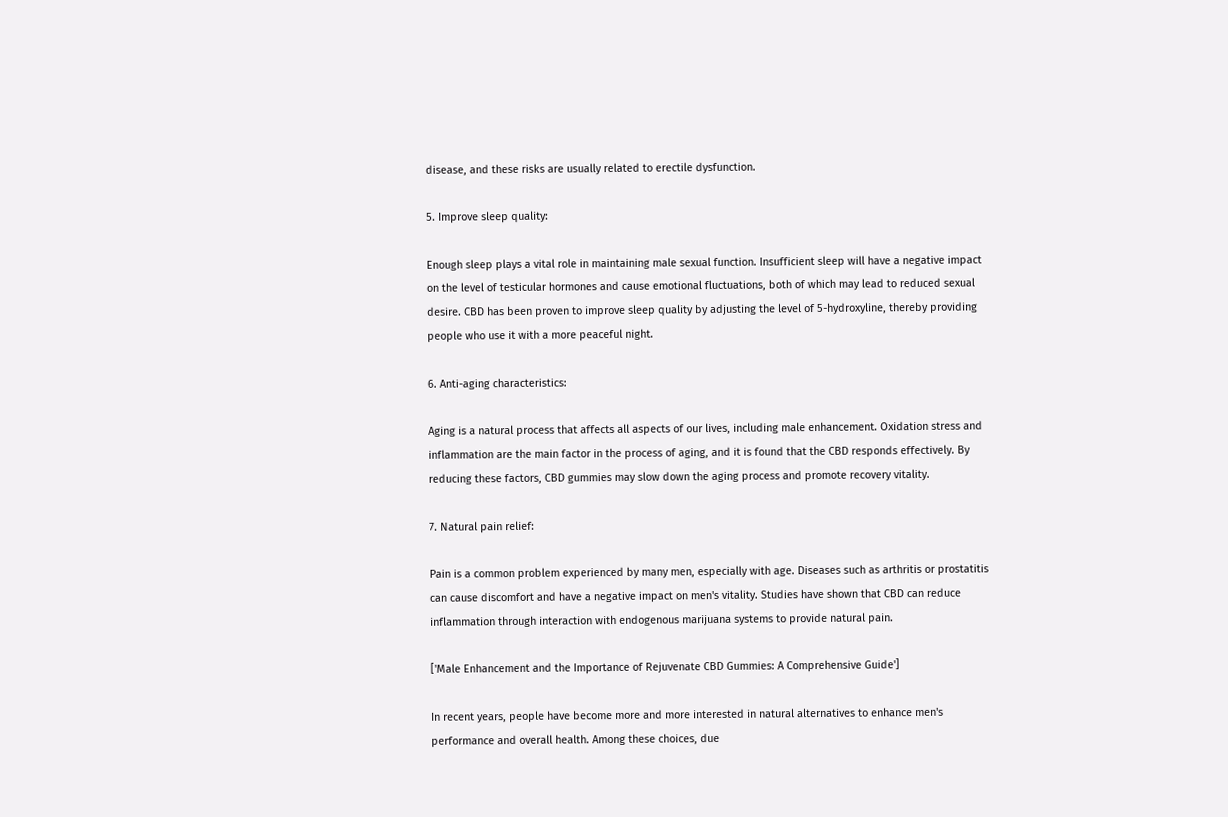disease, and these risks are usually related to erectile dysfunction.

5. Improve sleep quality:

Enough sleep plays a vital role in maintaining male sexual function. Insufficient sleep will have a negative impact on the level of testicular hormones and cause emotional fluctuations, both of which may lead to reduced sexual desire. CBD has been proven to improve sleep quality by adjusting the level of 5-hydroxyline, thereby providing people who use it with a more peaceful night.

6. Anti-aging characteristics:

Aging is a natural process that affects all aspects of our lives, including male enhancement. Oxidation stress and inflammation are the main factor in the process of aging, and it is found that the CBD responds effectively. By reducing these factors, CBD gummies may slow down the aging process and promote recovery vitality.

7. Natural pain relief:

Pain is a common problem experienced by many men, especially with age. Diseases such as arthritis or prostatitis can cause discomfort and have a negative impact on men's vitality. Studies have shown that CBD can reduce inflammation through interaction with endogenous marijuana systems to provide natural pain.

['Male Enhancement and the Importance of Rejuvenate CBD Gummies: A Comprehensive Guide']

In recent years, people have become more and more interested in natural alternatives to enhance men's performance and overall health. Among these choices, due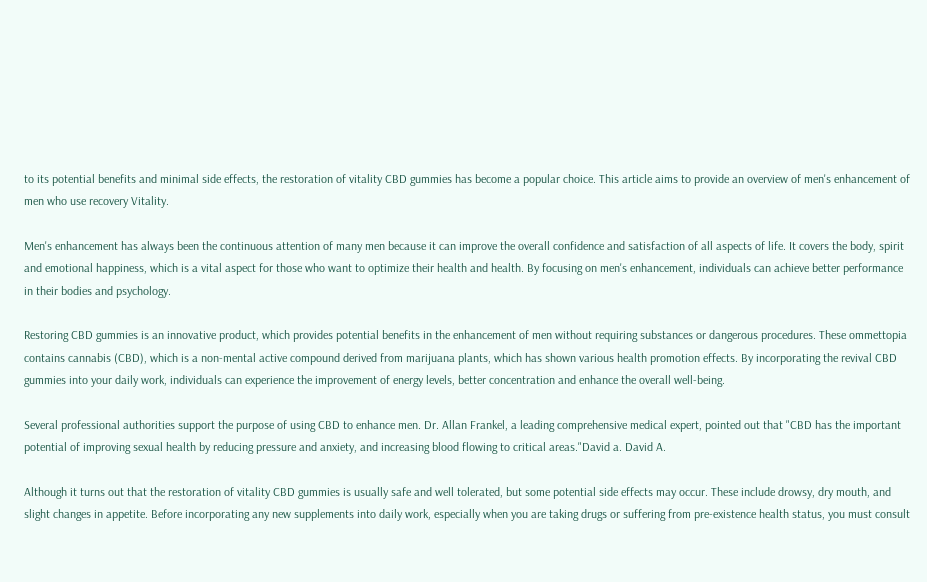to its potential benefits and minimal side effects, the restoration of vitality CBD gummies has become a popular choice. This article aims to provide an overview of men's enhancement of men who use recovery Vitality.

Men's enhancement has always been the continuous attention of many men because it can improve the overall confidence and satisfaction of all aspects of life. It covers the body, spirit and emotional happiness, which is a vital aspect for those who want to optimize their health and health. By focusing on men's enhancement, individuals can achieve better performance in their bodies and psychology.

Restoring CBD gummies is an innovative product, which provides potential benefits in the enhancement of men without requiring substances or dangerous procedures. These ommettopia contains cannabis (CBD), which is a non-mental active compound derived from marijuana plants, which has shown various health promotion effects. By incorporating the revival CBD gummies into your daily work, individuals can experience the improvement of energy levels, better concentration and enhance the overall well-being.

Several professional authorities support the purpose of using CBD to enhance men. Dr. Allan Frankel, a leading comprehensive medical expert, pointed out that "CBD has the important potential of improving sexual health by reducing pressure and anxiety, and increasing blood flowing to critical areas."David a. David A.

Although it turns out that the restoration of vitality CBD gummies is usually safe and well tolerated, but some potential side effects may occur. These include drowsy, dry mouth, and slight changes in appetite. Before incorporating any new supplements into daily work, especially when you are taking drugs or suffering from pre-existence health status, you must consult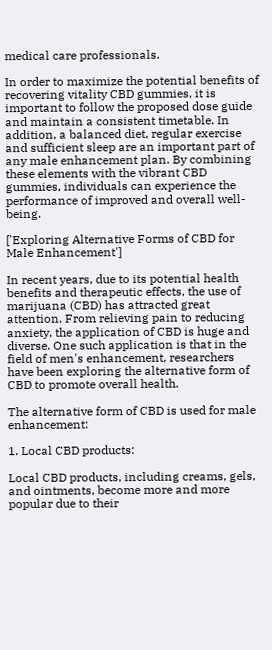medical care professionals.

In order to maximize the potential benefits of recovering vitality CBD gummies, it is important to follow the proposed dose guide and maintain a consistent timetable. In addition, a balanced diet, regular exercise and sufficient sleep are an important part of any male enhancement plan. By combining these elements with the vibrant CBD gummies, individuals can experience the performance of improved and overall well-being.

['Exploring Alternative Forms of CBD for Male Enhancement']

In recent years, due to its potential health benefits and therapeutic effects, the use of marijuana (CBD) has attracted great attention. From relieving pain to reducing anxiety, the application of CBD is huge and diverse. One such application is that in the field of men's enhancement, researchers have been exploring the alternative form of CBD to promote overall health.

The alternative form of CBD is used for male enhancement:

1. Local CBD products:

Local CBD products, including creams, gels, and ointments, become more and more popular due to their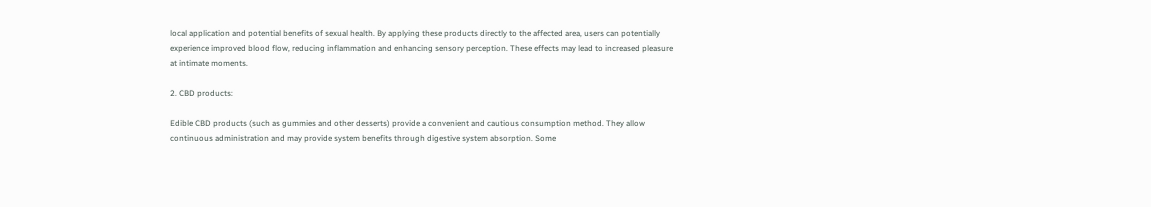local application and potential benefits of sexual health. By applying these products directly to the affected area, users can potentially experience improved blood flow, reducing inflammation and enhancing sensory perception. These effects may lead to increased pleasure at intimate moments.

2. CBD products:

Edible CBD products (such as gummies and other desserts) provide a convenient and cautious consumption method. They allow continuous administration and may provide system benefits through digestive system absorption. Some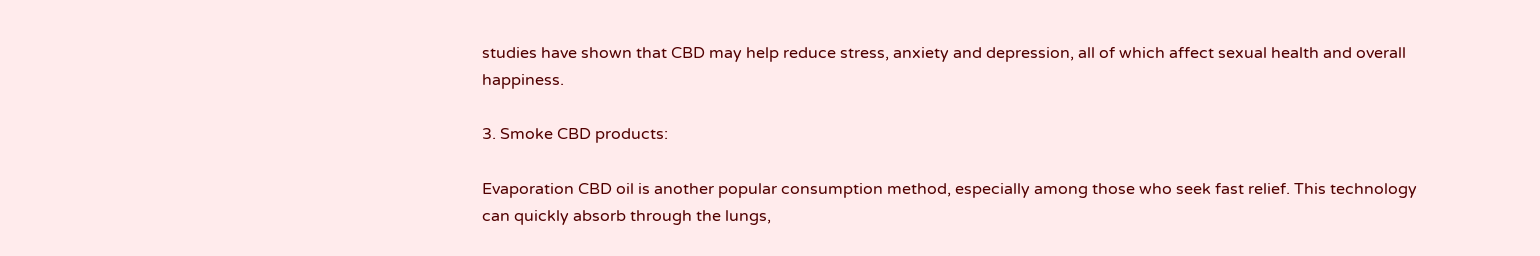studies have shown that CBD may help reduce stress, anxiety and depression, all of which affect sexual health and overall happiness.

3. Smoke CBD products:

Evaporation CBD oil is another popular consumption method, especially among those who seek fast relief. This technology can quickly absorb through the lungs,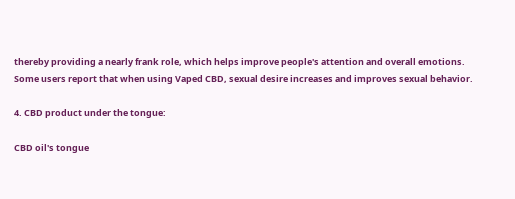thereby providing a nearly frank role, which helps improve people's attention and overall emotions. Some users report that when using Vaped CBD, sexual desire increases and improves sexual behavior.

4. CBD product under the tongue:

CBD oil's tongue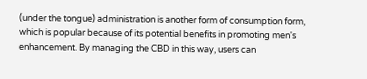(under the tongue) administration is another form of consumption form, which is popular because of its potential benefits in promoting men's enhancement. By managing the CBD in this way, users can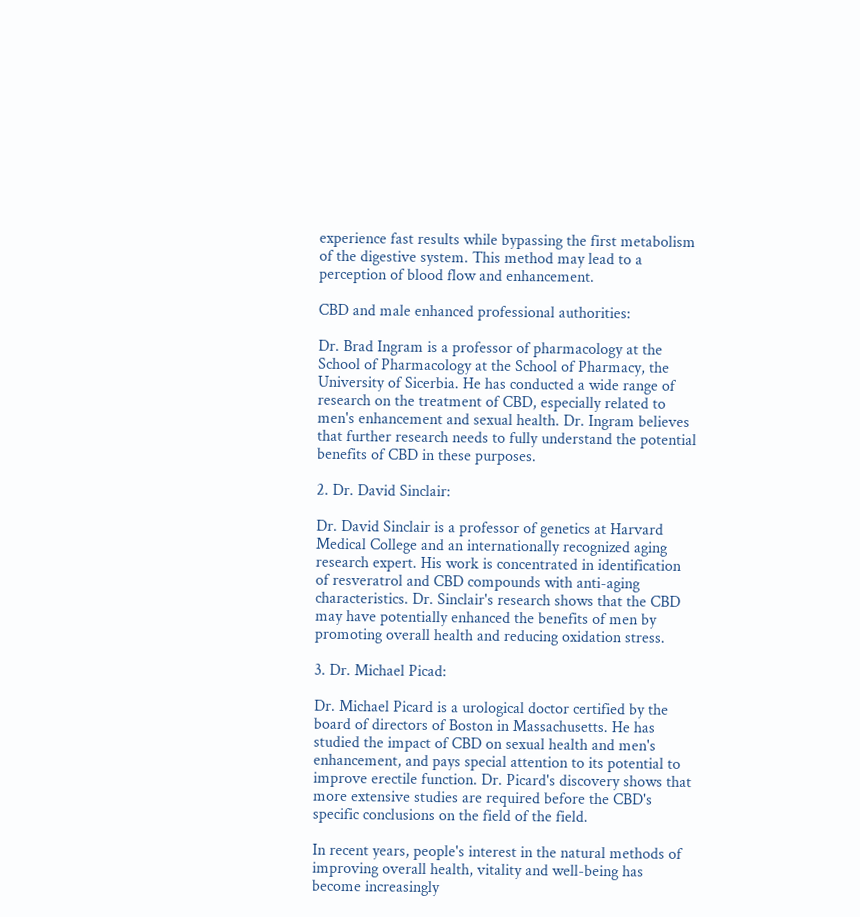experience fast results while bypassing the first metabolism of the digestive system. This method may lead to a perception of blood flow and enhancement.

CBD and male enhanced professional authorities:

Dr. Brad Ingram is a professor of pharmacology at the School of Pharmacology at the School of Pharmacy, the University of Sicerbia. He has conducted a wide range of research on the treatment of CBD, especially related to men's enhancement and sexual health. Dr. Ingram believes that further research needs to fully understand the potential benefits of CBD in these purposes.

2. Dr. David Sinclair:

Dr. David Sinclair is a professor of genetics at Harvard Medical College and an internationally recognized aging research expert. His work is concentrated in identification of resveratrol and CBD compounds with anti-aging characteristics. Dr. Sinclair's research shows that the CBD may have potentially enhanced the benefits of men by promoting overall health and reducing oxidation stress.

3. Dr. Michael Picad:

Dr. Michael Picard is a urological doctor certified by the board of directors of Boston in Massachusetts. He has studied the impact of CBD on sexual health and men's enhancement, and pays special attention to its potential to improve erectile function. Dr. Picard's discovery shows that more extensive studies are required before the CBD's specific conclusions on the field of the field.

In recent years, people's interest in the natural methods of improving overall health, vitality and well-being has become increasingly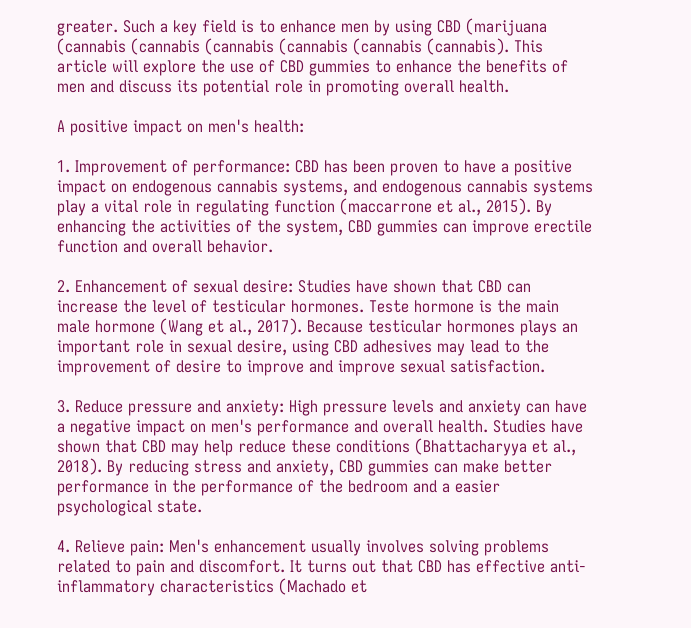greater. Such a key field is to enhance men by using CBD (marijuana (cannabis (cannabis (cannabis (cannabis (cannabis (cannabis). This article will explore the use of CBD gummies to enhance the benefits of men and discuss its potential role in promoting overall health.

A positive impact on men's health:

1. Improvement of performance: CBD has been proven to have a positive impact on endogenous cannabis systems, and endogenous cannabis systems play a vital role in regulating function (maccarrone et al., 2015). By enhancing the activities of the system, CBD gummies can improve erectile function and overall behavior.

2. Enhancement of sexual desire: Studies have shown that CBD can increase the level of testicular hormones. Teste hormone is the main male hormone (Wang et al., 2017). Because testicular hormones plays an important role in sexual desire, using CBD adhesives may lead to the improvement of desire to improve and improve sexual satisfaction.

3. Reduce pressure and anxiety: High pressure levels and anxiety can have a negative impact on men's performance and overall health. Studies have shown that CBD may help reduce these conditions (Bhattacharyya et al., 2018). By reducing stress and anxiety, CBD gummies can make better performance in the performance of the bedroom and a easier psychological state.

4. Relieve pain: Men's enhancement usually involves solving problems related to pain and discomfort. It turns out that CBD has effective anti-inflammatory characteristics (Machado et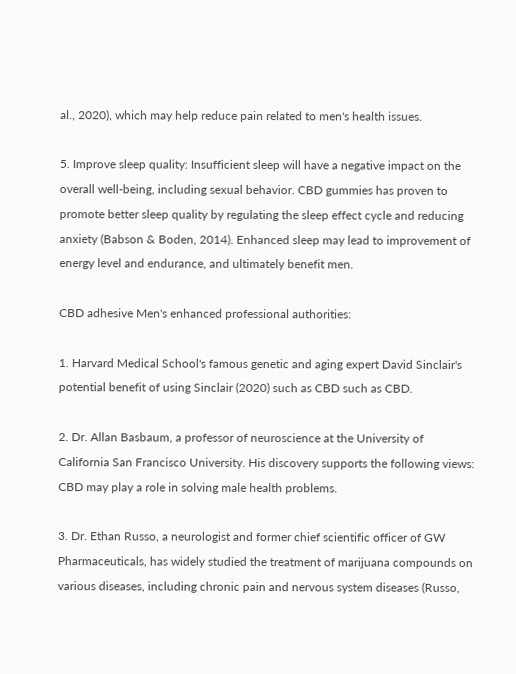al., 2020), which may help reduce pain related to men's health issues.

5. Improve sleep quality: Insufficient sleep will have a negative impact on the overall well-being, including sexual behavior. CBD gummies has proven to promote better sleep quality by regulating the sleep effect cycle and reducing anxiety (Babson & Boden, 2014). Enhanced sleep may lead to improvement of energy level and endurance, and ultimately benefit men.

CBD adhesive Men's enhanced professional authorities:

1. Harvard Medical School's famous genetic and aging expert David Sinclair's potential benefit of using Sinclair (2020) such as CBD such as CBD.

2. Dr. Allan Basbaum, a professor of neuroscience at the University of California San Francisco University. His discovery supports the following views: CBD may play a role in solving male health problems.

3. Dr. Ethan Russo, a neurologist and former chief scientific officer of GW Pharmaceuticals, has widely studied the treatment of marijuana compounds on various diseases, including chronic pain and nervous system diseases (Russo,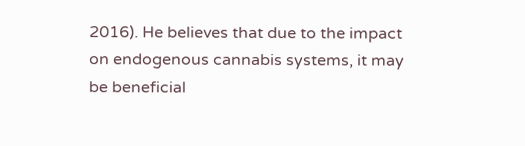2016). He believes that due to the impact on endogenous cannabis systems, it may be beneficial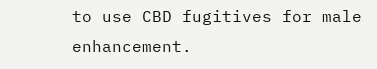to use CBD fugitives for male enhancement.